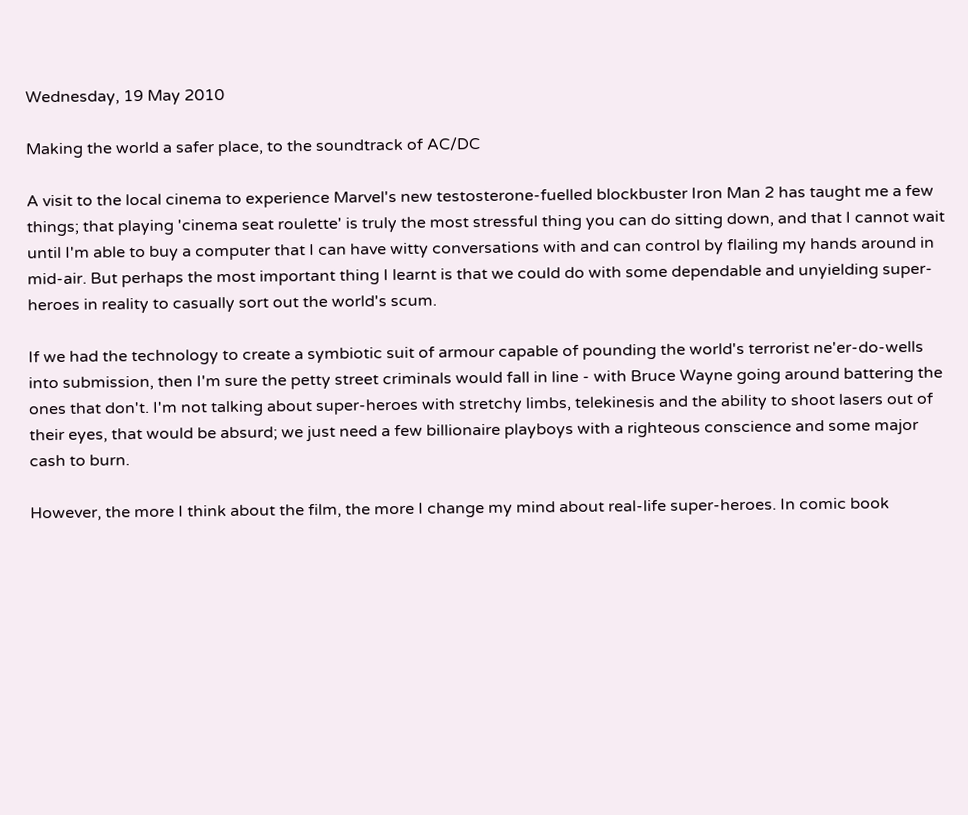Wednesday, 19 May 2010

Making the world a safer place, to the soundtrack of AC/DC

A visit to the local cinema to experience Marvel's new testosterone-fuelled blockbuster Iron Man 2 has taught me a few things; that playing 'cinema seat roulette' is truly the most stressful thing you can do sitting down, and that I cannot wait until I'm able to buy a computer that I can have witty conversations with and can control by flailing my hands around in mid-air. But perhaps the most important thing I learnt is that we could do with some dependable and unyielding super-heroes in reality to casually sort out the world's scum.

If we had the technology to create a symbiotic suit of armour capable of pounding the world's terrorist ne'er-do-wells into submission, then I'm sure the petty street criminals would fall in line - with Bruce Wayne going around battering the ones that don't. I'm not talking about super-heroes with stretchy limbs, telekinesis and the ability to shoot lasers out of their eyes, that would be absurd; we just need a few billionaire playboys with a righteous conscience and some major cash to burn.

However, the more I think about the film, the more I change my mind about real-life super-heroes. In comic book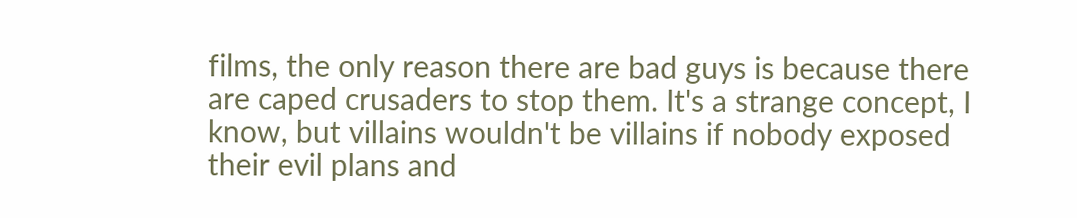films, the only reason there are bad guys is because there are caped crusaders to stop them. It's a strange concept, I know, but villains wouldn't be villains if nobody exposed their evil plans and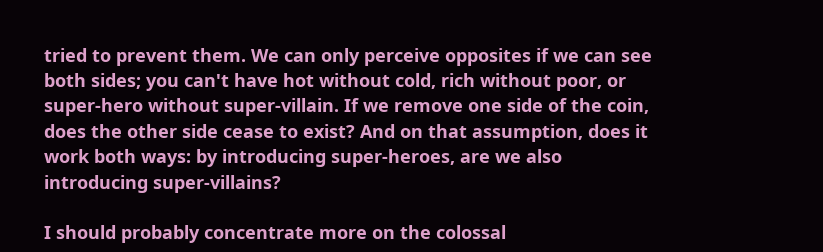tried to prevent them. We can only perceive opposites if we can see both sides; you can't have hot without cold, rich without poor, or super-hero without super-villain. If we remove one side of the coin, does the other side cease to exist? And on that assumption, does it work both ways: by introducing super-heroes, are we also introducing super-villains?

I should probably concentrate more on the colossal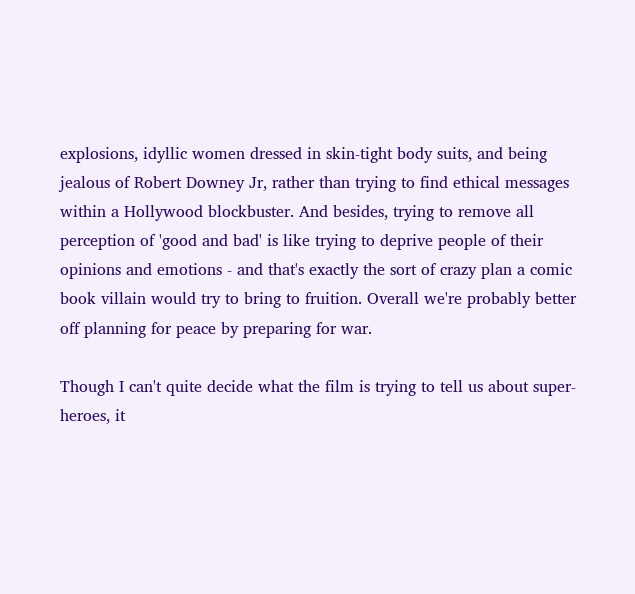explosions, idyllic women dressed in skin-tight body suits, and being jealous of Robert Downey Jr, rather than trying to find ethical messages within a Hollywood blockbuster. And besides, trying to remove all perception of 'good and bad' is like trying to deprive people of their opinions and emotions - and that's exactly the sort of crazy plan a comic book villain would try to bring to fruition. Overall we're probably better off planning for peace by preparing for war.

Though I can't quite decide what the film is trying to tell us about super-heroes, it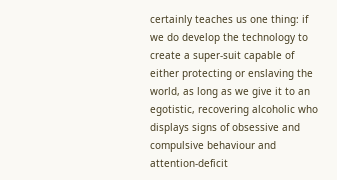certainly teaches us one thing: if we do develop the technology to create a super-suit capable of either protecting or enslaving the world, as long as we give it to an egotistic, recovering alcoholic who displays signs of obsessive and compulsive behaviour and attention-deficit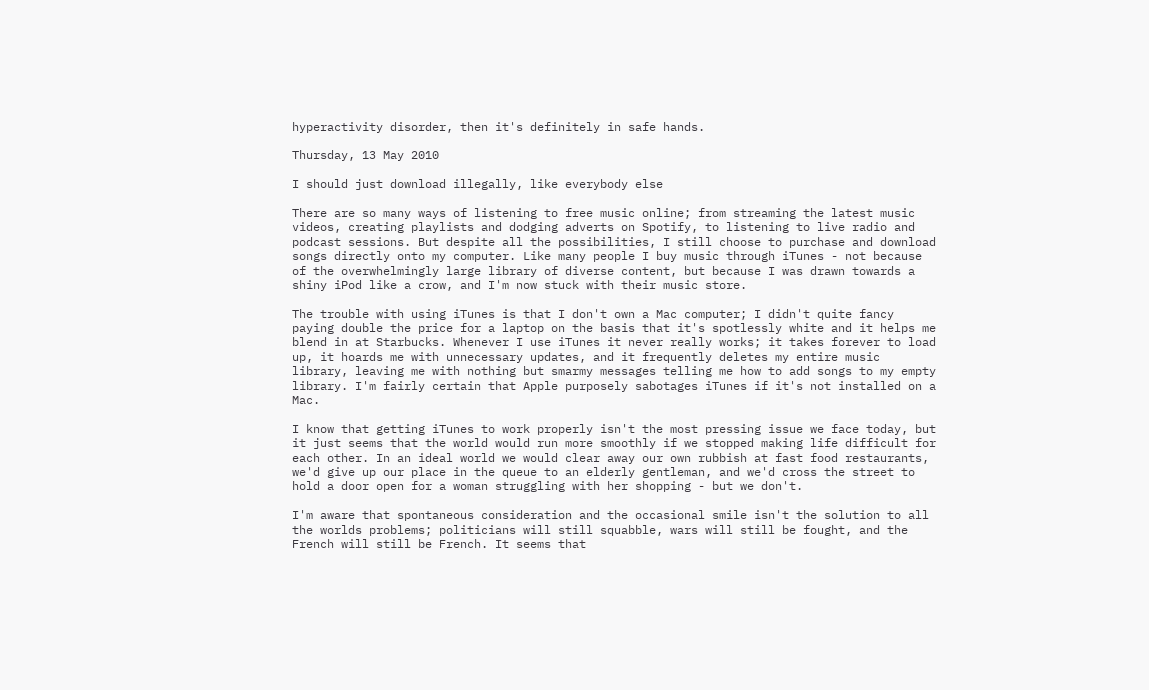hyperactivity disorder, then it's definitely in safe hands.

Thursday, 13 May 2010

I should just download illegally, like everybody else

There are so many ways of listening to free music online; from streaming the latest music videos, creating playlists and dodging adverts on Spotify, to listening to live radio and podcast sessions. But despite all the possibilities, I still choose to purchase and download songs directly onto my computer. Like many people I buy music through iTunes - not because of the overwhelmingly large library of diverse content, but because I was drawn towards a shiny iPod like a crow, and I'm now stuck with their music store.

The trouble with using iTunes is that I don't own a Mac computer; I didn't quite fancy paying double the price for a laptop on the basis that it's spotlessly white and it helps me blend in at Starbucks. Whenever I use iTunes it never really works; it takes forever to load up, it hoards me with unnecessary updates, and it frequently deletes my entire music library, leaving me with nothing but smarmy messages telling me how to add songs to my empty library. I'm fairly certain that Apple purposely sabotages iTunes if it's not installed on a Mac.

I know that getting iTunes to work properly isn't the most pressing issue we face today, but it just seems that the world would run more smoothly if we stopped making life difficult for each other. In an ideal world we would clear away our own rubbish at fast food restaurants, we'd give up our place in the queue to an elderly gentleman, and we'd cross the street to hold a door open for a woman struggling with her shopping - but we don't.

I'm aware that spontaneous consideration and the occasional smile isn't the solution to all the worlds problems; politicians will still squabble, wars will still be fought, and the French will still be French. It seems that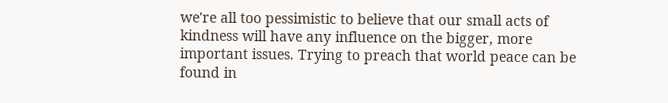we're all too pessimistic to believe that our small acts of kindness will have any influence on the bigger, more important issues. Trying to preach that world peace can be found in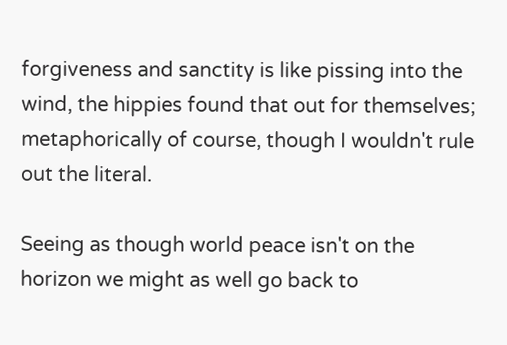forgiveness and sanctity is like pissing into the wind, the hippies found that out for themselves; metaphorically of course, though I wouldn't rule out the literal.

Seeing as though world peace isn't on the horizon we might as well go back to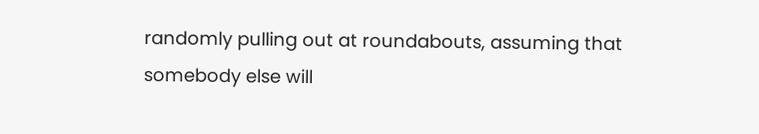randomly pulling out at roundabouts, assuming that somebody else will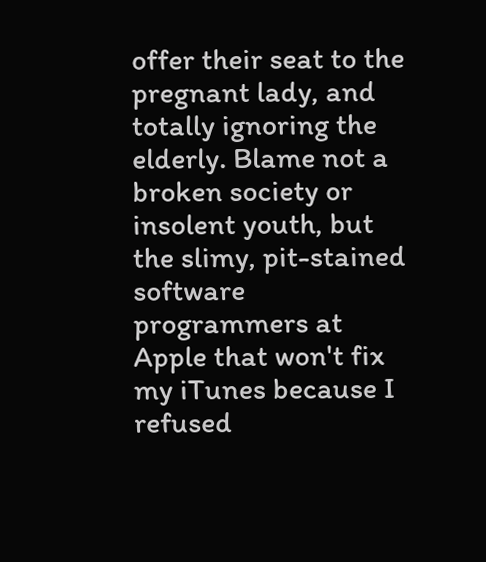offer their seat to the pregnant lady, and totally ignoring the elderly. Blame not a broken society or insolent youth, but the slimy, pit-stained software programmers at Apple that won't fix my iTunes because I refused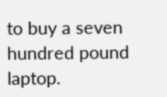to buy a seven hundred pound laptop.